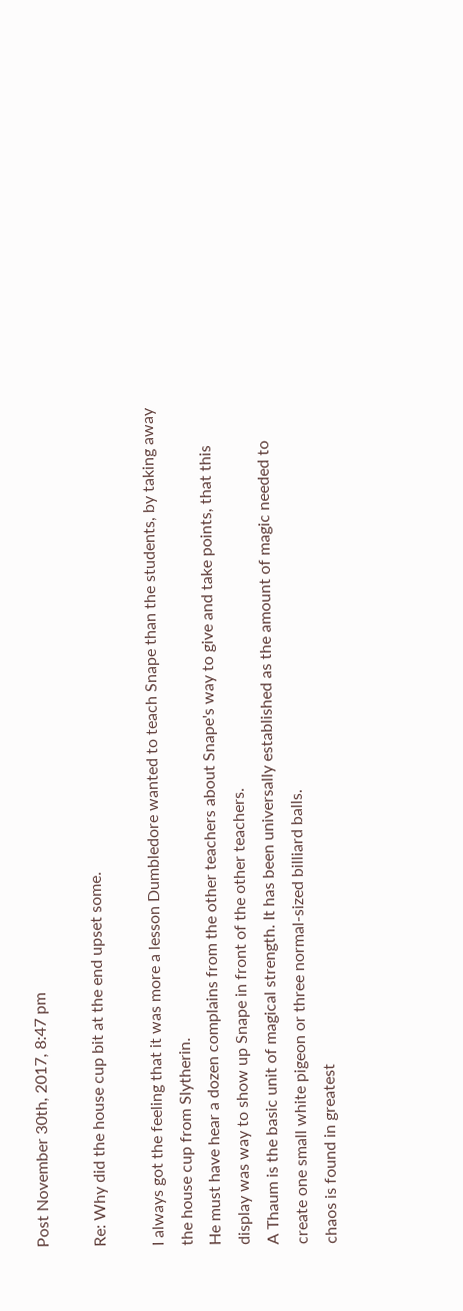Post November 30th, 2017, 8:47 pm

Re: Why did the house cup bit at the end upset some.

I always got the feeling that it was more a lesson Dumbledore wanted to teach Snape than the students, by taking away the house cup from Slytherin.
He must have hear a dozen complains from the other teachers about Snape's way to give and take points, that this display was way to show up Snape in front of the other teachers.
A Thaum is the basic unit of magical strength. It has been universally established as the amount of magic needed to create one small white pigeon or three normal-sized billiard balls.
chaos is found in greatest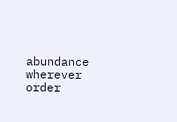abundance wherever order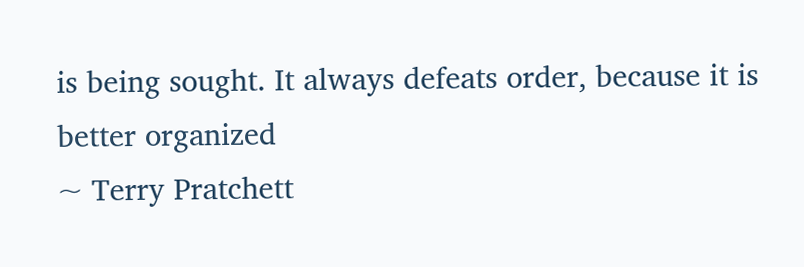is being sought. It always defeats order, because it is better organized
~ Terry Pratchett